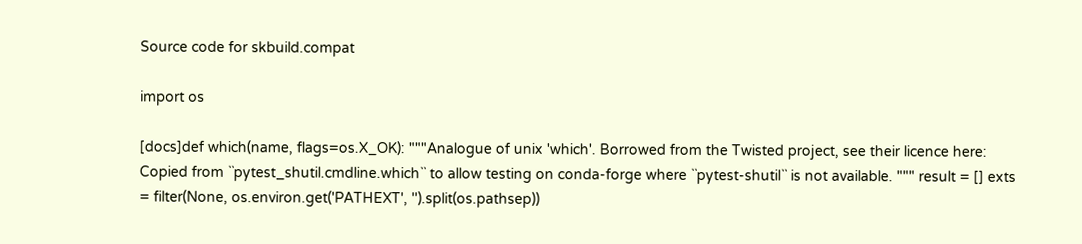Source code for skbuild.compat

import os

[docs]def which(name, flags=os.X_OK): """Analogue of unix 'which'. Borrowed from the Twisted project, see their licence here: Copied from ``pytest_shutil.cmdline.which`` to allow testing on conda-forge where ``pytest-shutil`` is not available. """ result = [] exts = filter(None, os.environ.get('PATHEXT', '').split(os.pathsep))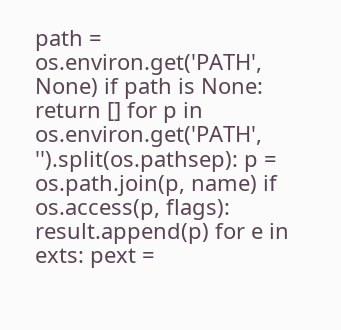path = os.environ.get('PATH', None) if path is None: return [] for p in os.environ.get('PATH', '').split(os.pathsep): p = os.path.join(p, name) if os.access(p, flags): result.append(p) for e in exts: pext =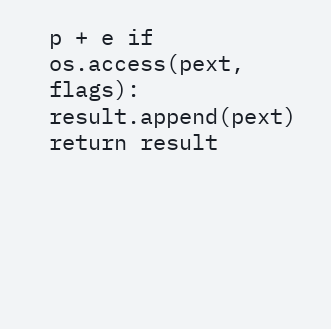p + e if os.access(pext, flags): result.append(pext) return result